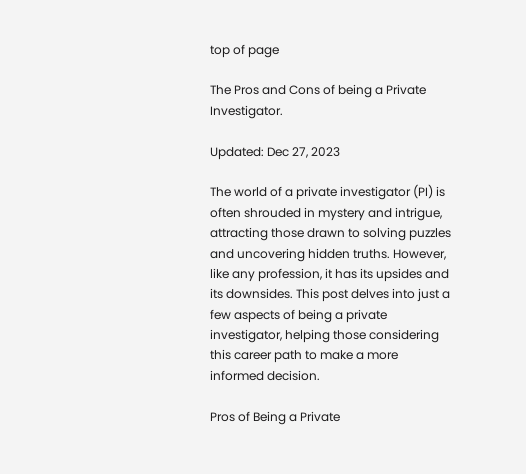top of page

The Pros and Cons of being a Private Investigator.

Updated: Dec 27, 2023

The world of a private investigator (PI) is often shrouded in mystery and intrigue, attracting those drawn to solving puzzles and uncovering hidden truths. However, like any profession, it has its upsides and its downsides. This post delves into just a few aspects of being a private investigator, helping those considering this career path to make a more informed decision.

Pros of Being a Private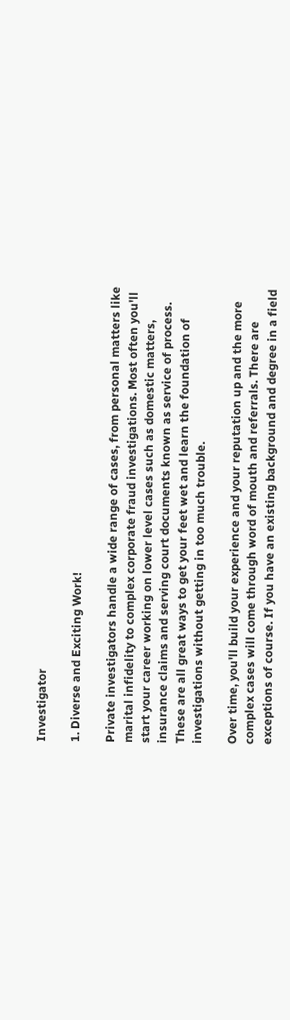Investigator

1. Diverse and Exciting Work!

Private investigators handle a wide range of cases, from personal matters like marital infidelity to complex corporate fraud investigations. Most often you'll start your career working on lower level cases such as domestic matters, insurance claims and serving court documents known as service of process. These are all great ways to get your feet wet and learn the foundation of investigations without getting in too much trouble.

Over time, you'll build your experience and your reputation up and the more complex cases will come through word of mouth and referrals. There are exceptions of course. If you have an existing background and degree in a field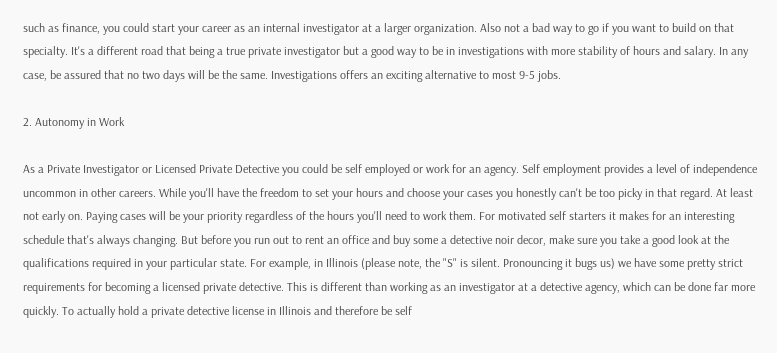such as finance, you could start your career as an internal investigator at a larger organization. Also not a bad way to go if you want to build on that specialty. It's a different road that being a true private investigator but a good way to be in investigations with more stability of hours and salary. In any case, be assured that no two days will be the same. Investigations offers an exciting alternative to most 9-5 jobs.

2. Autonomy in Work

As a Private Investigator or Licensed Private Detective you could be self employed or work for an agency. Self employment provides a level of independence uncommon in other careers. While you'll have the freedom to set your hours and choose your cases you honestly can't be too picky in that regard. At least not early on. Paying cases will be your priority regardless of the hours you'll need to work them. For motivated self starters it makes for an interesting schedule that's always changing. But before you run out to rent an office and buy some a detective noir decor, make sure you take a good look at the qualifications required in your particular state. For example, in Illinois (please note, the "S" is silent. Pronouncing it bugs us) we have some pretty strict requirements for becoming a licensed private detective. This is different than working as an investigator at a detective agency, which can be done far more quickly. To actually hold a private detective license in Illinois and therefore be self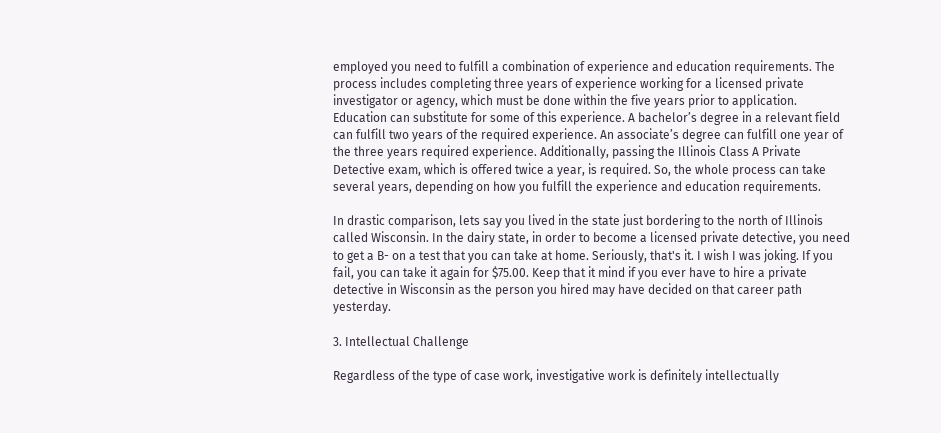employed you need to fulfill a combination of experience and education requirements. The process includes completing three years of experience working for a licensed private investigator or agency, which must be done within the five years prior to application. Education can substitute for some of this experience. A bachelor’s degree in a relevant field can fulfill two years of the required experience. An associate’s degree can fulfill one year of the three years required experience. Additionally, passing the Illinois Class A Private Detective exam, which is offered twice a year, is required. So, the whole process can take several years, depending on how you fulfill the experience and education requirements.

In drastic comparison, lets say you lived in the state just bordering to the north of Illinois called Wisconsin. In the dairy state, in order to become a licensed private detective, you need to get a B- on a test that you can take at home. Seriously, that's it. I wish I was joking. If you fail, you can take it again for $75.00. Keep that it mind if you ever have to hire a private detective in Wisconsin as the person you hired may have decided on that career path yesterday.

3. Intellectual Challenge

Regardless of the type of case work, investigative work is definitely intellectually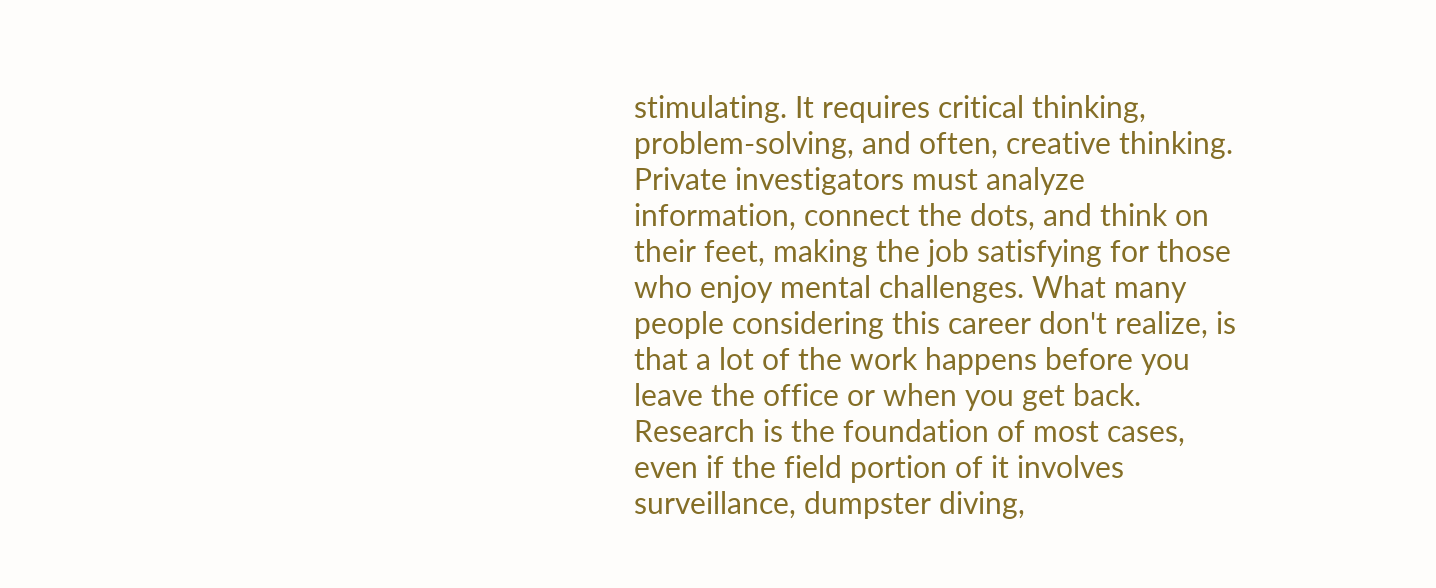stimulating. It requires critical thinking, problem-solving, and often, creative thinking. Private investigators must analyze information, connect the dots, and think on their feet, making the job satisfying for those who enjoy mental challenges. What many people considering this career don't realize, is that a lot of the work happens before you leave the office or when you get back. Research is the foundation of most cases, even if the field portion of it involves surveillance, dumpster diving,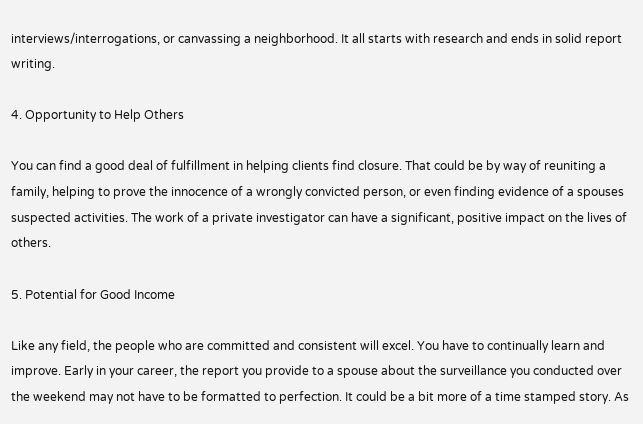interviews/interrogations, or canvassing a neighborhood. It all starts with research and ends in solid report writing.

4. Opportunity to Help Others

You can find a good deal of fulfillment in helping clients find closure. That could be by way of reuniting a family, helping to prove the innocence of a wrongly convicted person, or even finding evidence of a spouses suspected activities. The work of a private investigator can have a significant, positive impact on the lives of others.

5. Potential for Good Income

Like any field, the people who are committed and consistent will excel. You have to continually learn and improve. Early in your career, the report you provide to a spouse about the surveillance you conducted over the weekend may not have to be formatted to perfection. It could be a bit more of a time stamped story. As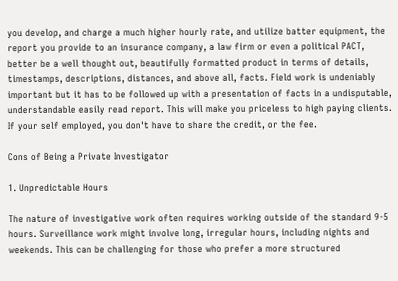you develop, and charge a much higher hourly rate, and utilize batter equipment, the report you provide to an insurance company, a law firm or even a political PACT, better be a well thought out, beautifully formatted product in terms of details, timestamps, descriptions, distances, and above all, facts. Field work is undeniably important but it has to be followed up with a presentation of facts in a undisputable, understandable easily read report. This will make you priceless to high paying clients. If your self employed, you don't have to share the credit, or the fee.

Cons of Being a Private Investigator

1. Unpredictable Hours

The nature of investigative work often requires working outside of the standard 9-5 hours. Surveillance work might involve long, irregular hours, including nights and weekends. This can be challenging for those who prefer a more structured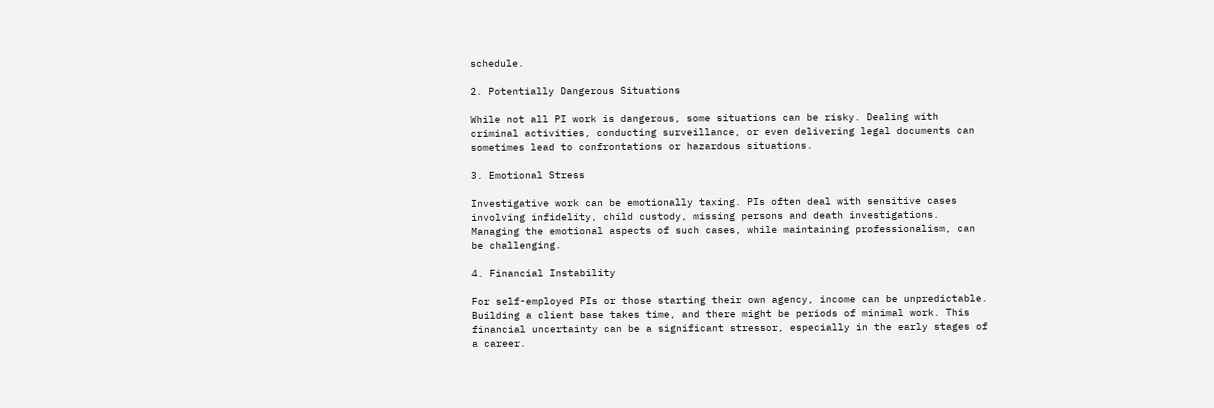schedule.

2. Potentially Dangerous Situations

While not all PI work is dangerous, some situations can be risky. Dealing with criminal activities, conducting surveillance, or even delivering legal documents can sometimes lead to confrontations or hazardous situations.

3. Emotional Stress

Investigative work can be emotionally taxing. PIs often deal with sensitive cases involving infidelity, child custody, missing persons and death investigations. Managing the emotional aspects of such cases, while maintaining professionalism, can be challenging.

4. Financial Instability

For self-employed PIs or those starting their own agency, income can be unpredictable. Building a client base takes time, and there might be periods of minimal work. This financial uncertainty can be a significant stressor, especially in the early stages of a career.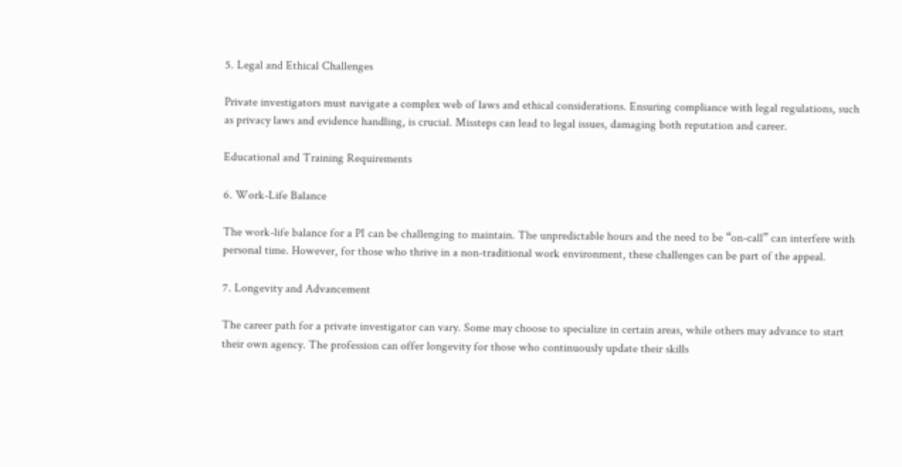5. Legal and Ethical Challenges

Private investigators must navigate a complex web of laws and ethical considerations. Ensuring compliance with legal regulations, such as privacy laws and evidence handling, is crucial. Missteps can lead to legal issues, damaging both reputation and career.

Educational and Training Requirements

6. Work-Life Balance

The work-life balance for a PI can be challenging to maintain. The unpredictable hours and the need to be “on-call” can interfere with personal time. However, for those who thrive in a non-traditional work environment, these challenges can be part of the appeal.

7. Longevity and Advancement

The career path for a private investigator can vary. Some may choose to specialize in certain areas, while others may advance to start their own agency. The profession can offer longevity for those who continuously update their skills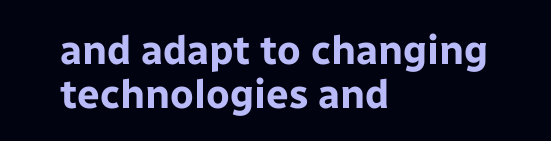and adapt to changing technologies and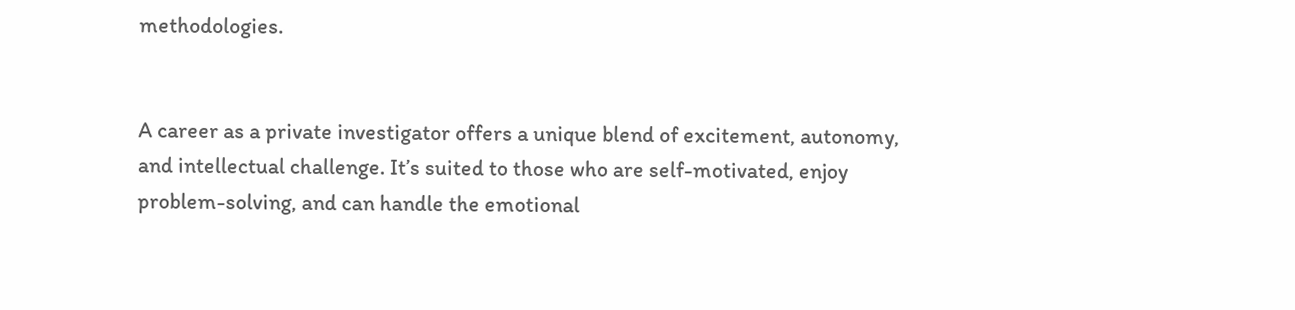methodologies.


A career as a private investigator offers a unique blend of excitement, autonomy, and intellectual challenge. It’s suited to those who are self-motivated, enjoy problem-solving, and can handle the emotional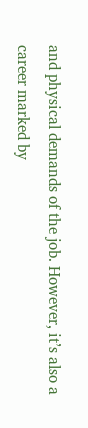and physical demands of the job. However, it’s also a career marked by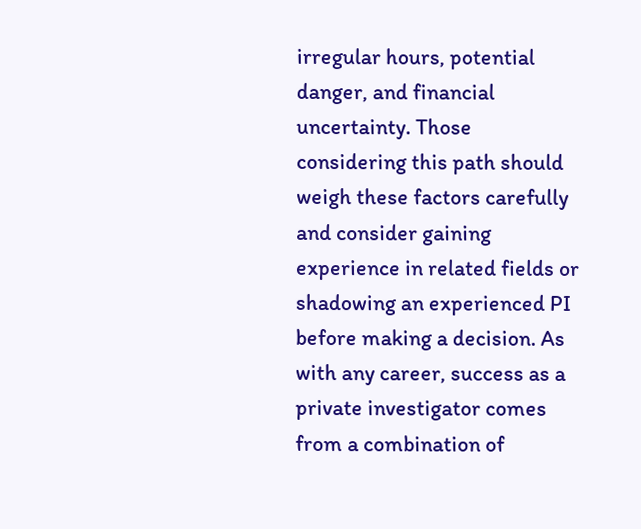irregular hours, potential danger, and financial uncertainty. Those considering this path should weigh these factors carefully and consider gaining experience in related fields or shadowing an experienced PI before making a decision. As with any career, success as a private investigator comes from a combination of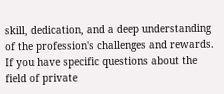skill, dedication, and a deep understanding of the profession's challenges and rewards. If you have specific questions about the field of private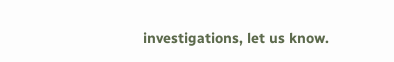investigations, let us know.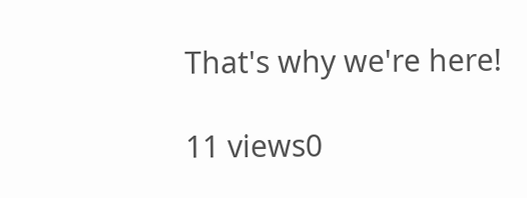That's why we're here!

11 views0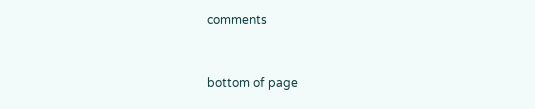comments


bottom of page